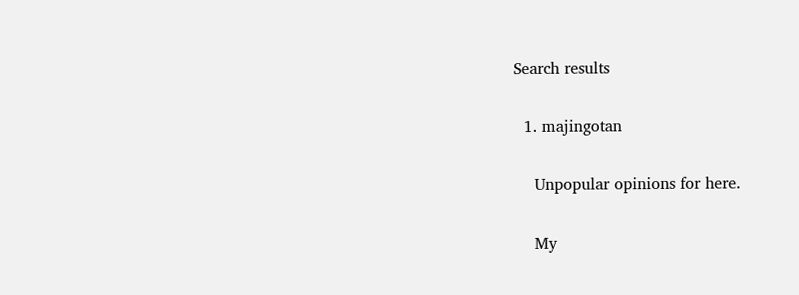Search results

  1. majingotan

    Unpopular opinions for here.

    My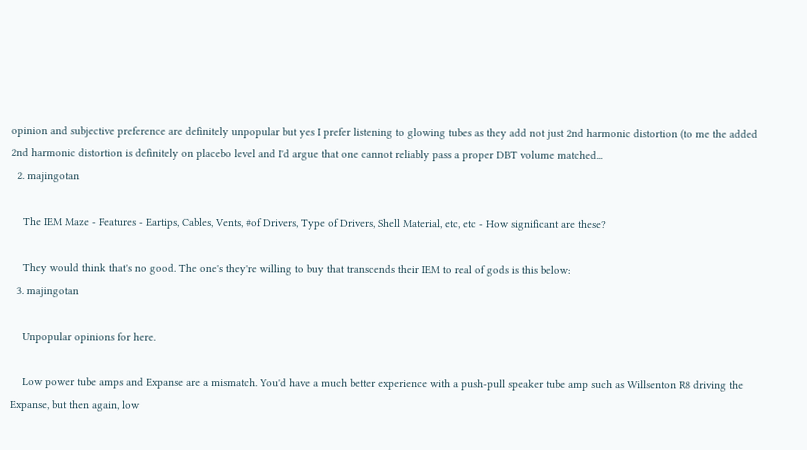opinion and subjective preference are definitely unpopular but yes I prefer listening to glowing tubes as they add not just 2nd harmonic distortion (to me the added 2nd harmonic distortion is definitely on placebo level and I'd argue that one cannot reliably pass a proper DBT volume matched...
  2. majingotan

    The IEM Maze - Features - Eartips, Cables, Vents, #of Drivers, Type of Drivers, Shell Material, etc, etc - How significant are these?

    They would think that's no good. The one's they're willing to buy that transcends their IEM to real of gods is this below:
  3. majingotan

    Unpopular opinions for here.

    Low power tube amps and Expanse are a mismatch. You'd have a much better experience with a push-pull speaker tube amp such as Willsenton R8 driving the Expanse, but then again, low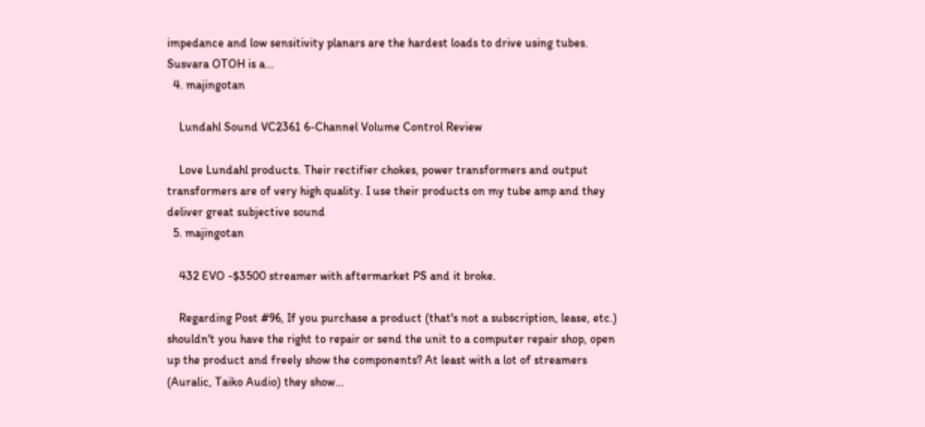impedance and low sensitivity planars are the hardest loads to drive using tubes. Susvara OTOH is a...
  4. majingotan

    Lundahl Sound VC2361 6-Channel Volume Control Review

    Love Lundahl products. Their rectifier chokes, power transformers and output transformers are of very high quality. I use their products on my tube amp and they deliver great subjective sound
  5. majingotan

    432 EVO -$3500 streamer with aftermarket PS and it broke.

    Regarding Post #96, If you purchase a product (that's not a subscription, lease, etc.) shouldn't you have the right to repair or send the unit to a computer repair shop, open up the product and freely show the components? At least with a lot of streamers (Auralic, Taiko Audio) they show...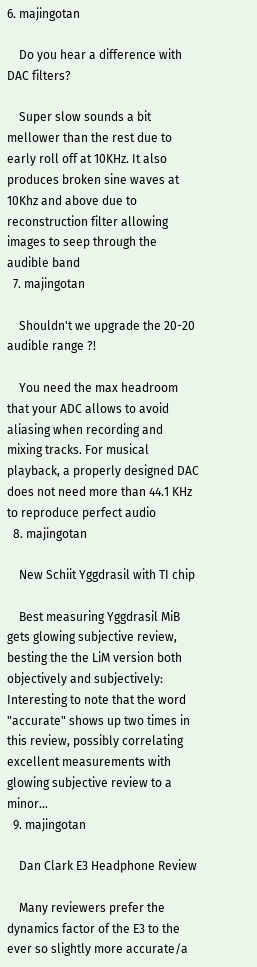6. majingotan

    Do you hear a difference with DAC filters?

    Super slow sounds a bit mellower than the rest due to early roll off at 10KHz. It also produces broken sine waves at 10Khz and above due to reconstruction filter allowing images to seep through the audible band
  7. majingotan

    Shouldn't we upgrade the 20-20 audible range ?!

    You need the max headroom that your ADC allows to avoid aliasing when recording and mixing tracks. For musical playback, a properly designed DAC does not need more than 44.1 KHz to reproduce perfect audio
  8. majingotan

    New Schiit Yggdrasil with TI chip

    Best measuring Yggdrasil MiB gets glowing subjective review, besting the the LiM version both objectively and subjectively: Interesting to note that the word "accurate" shows up two times in this review, possibly correlating excellent measurements with glowing subjective review to a minor...
  9. majingotan

    Dan Clark E3 Headphone Review

    Many reviewers prefer the dynamics factor of the E3 to the ever so slightly more accurate/a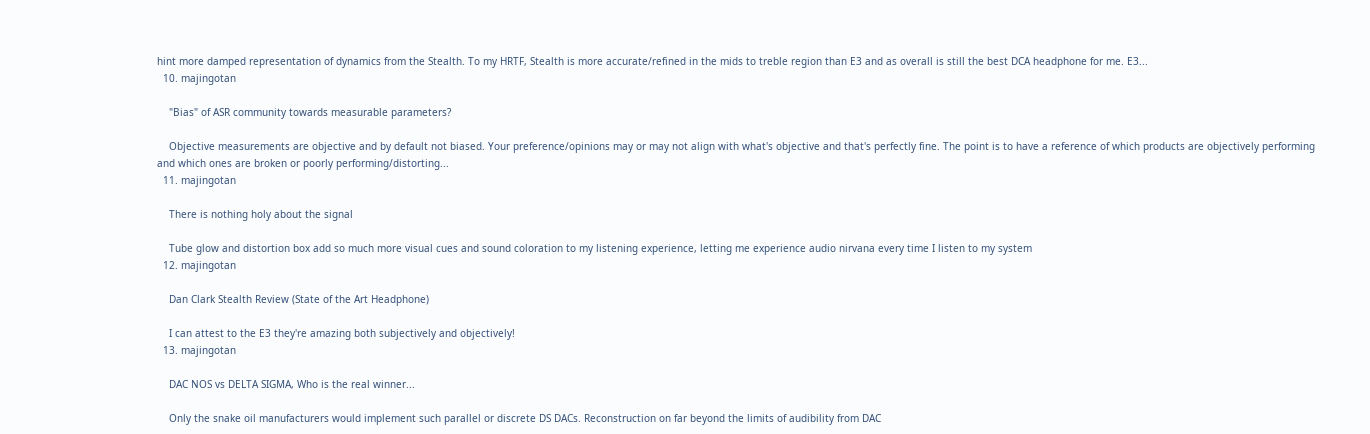hint more damped representation of dynamics from the Stealth. To my HRTF, Stealth is more accurate/refined in the mids to treble region than E3 and as overall is still the best DCA headphone for me. E3...
  10. majingotan

    "Bias" of ASR community towards measurable parameters?

    Objective measurements are objective and by default not biased. Your preference/opinions may or may not align with what's objective and that's perfectly fine. The point is to have a reference of which products are objectively performing and which ones are broken or poorly performing/distorting...
  11. majingotan

    There is nothing holy about the signal

    Tube glow and distortion box add so much more visual cues and sound coloration to my listening experience, letting me experience audio nirvana every time I listen to my system
  12. majingotan

    Dan Clark Stealth Review (State of the Art Headphone)

    I can attest to the E3 they're amazing both subjectively and objectively!
  13. majingotan

    DAC NOS vs DELTA SIGMA, Who is the real winner...

    Only the snake oil manufacturers would implement such parallel or discrete DS DACs. Reconstruction on far beyond the limits of audibility from DAC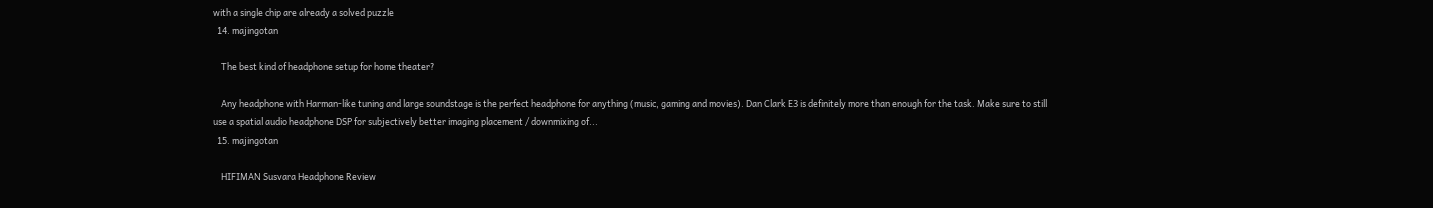with a single chip are already a solved puzzle
  14. majingotan

    The best kind of headphone setup for home theater?

    Any headphone with Harman-like tuning and large soundstage is the perfect headphone for anything (music, gaming and movies). Dan Clark E3 is definitely more than enough for the task. Make sure to still use a spatial audio headphone DSP for subjectively better imaging placement / downmixing of...
  15. majingotan

    HIFIMAN Susvara Headphone Review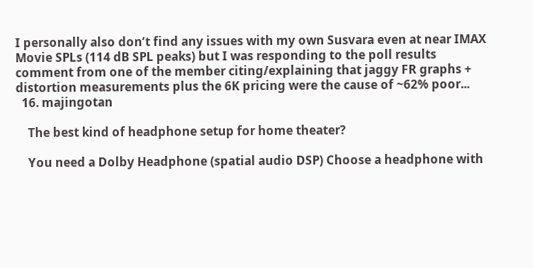I personally also don’t find any issues with my own Susvara even at near IMAX Movie SPLs (114 dB SPL peaks) but I was responding to the poll results comment from one of the member citing/explaining that jaggy FR graphs + distortion measurements plus the 6K pricing were the cause of ~62% poor...
  16. majingotan

    The best kind of headphone setup for home theater?

    You need a Dolby Headphone (spatial audio DSP) Choose a headphone with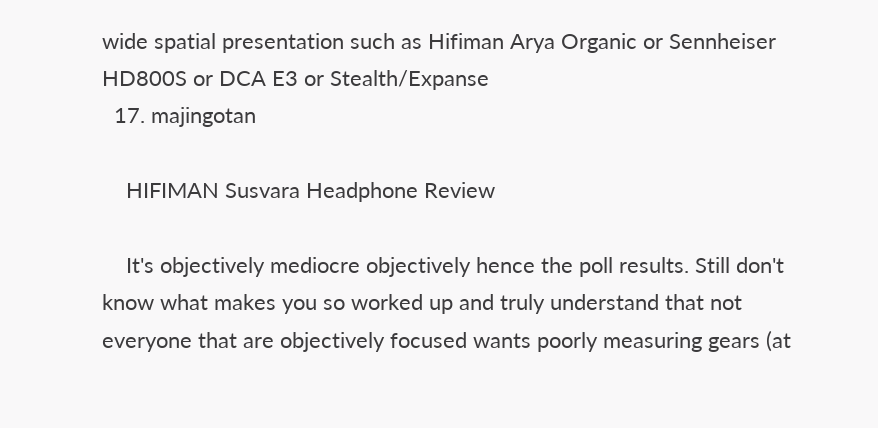wide spatial presentation such as Hifiman Arya Organic or Sennheiser HD800S or DCA E3 or Stealth/Expanse
  17. majingotan

    HIFIMAN Susvara Headphone Review

    It's objectively mediocre objectively hence the poll results. Still don't know what makes you so worked up and truly understand that not everyone that are objectively focused wants poorly measuring gears (at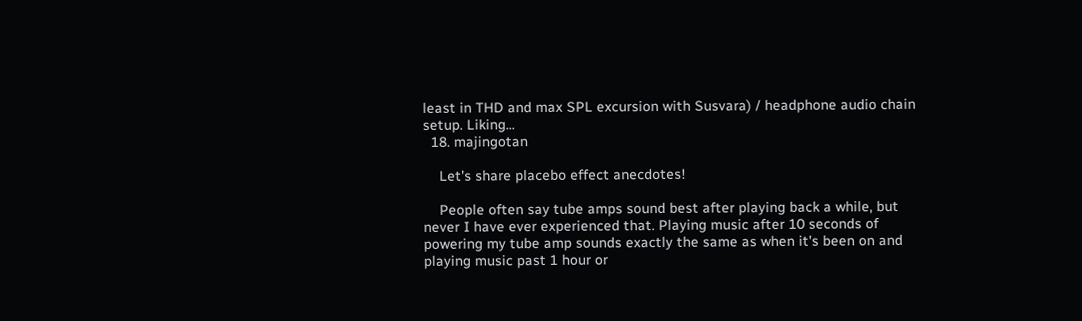least in THD and max SPL excursion with Susvara) / headphone audio chain setup. Liking...
  18. majingotan

    Let's share placebo effect anecdotes!

    People often say tube amps sound best after playing back a while, but never I have ever experienced that. Playing music after 10 seconds of powering my tube amp sounds exactly the same as when it's been on and playing music past 1 hour or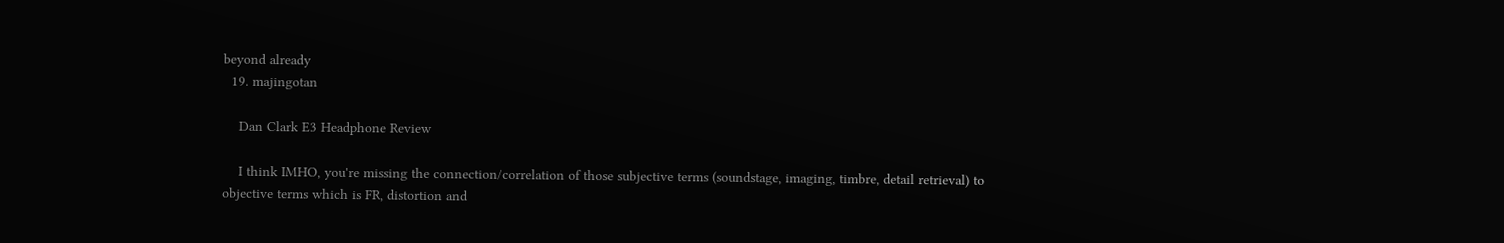beyond already
  19. majingotan

    Dan Clark E3 Headphone Review

    I think IMHO, you're missing the connection/correlation of those subjective terms (soundstage, imaging, timbre, detail retrieval) to objective terms which is FR, distortion and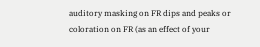auditory masking on FR dips and peaks or coloration on FR (as an effect of your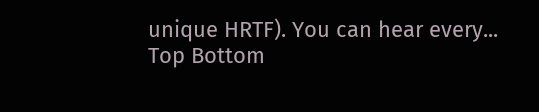unique HRTF). You can hear every...
Top Bottom